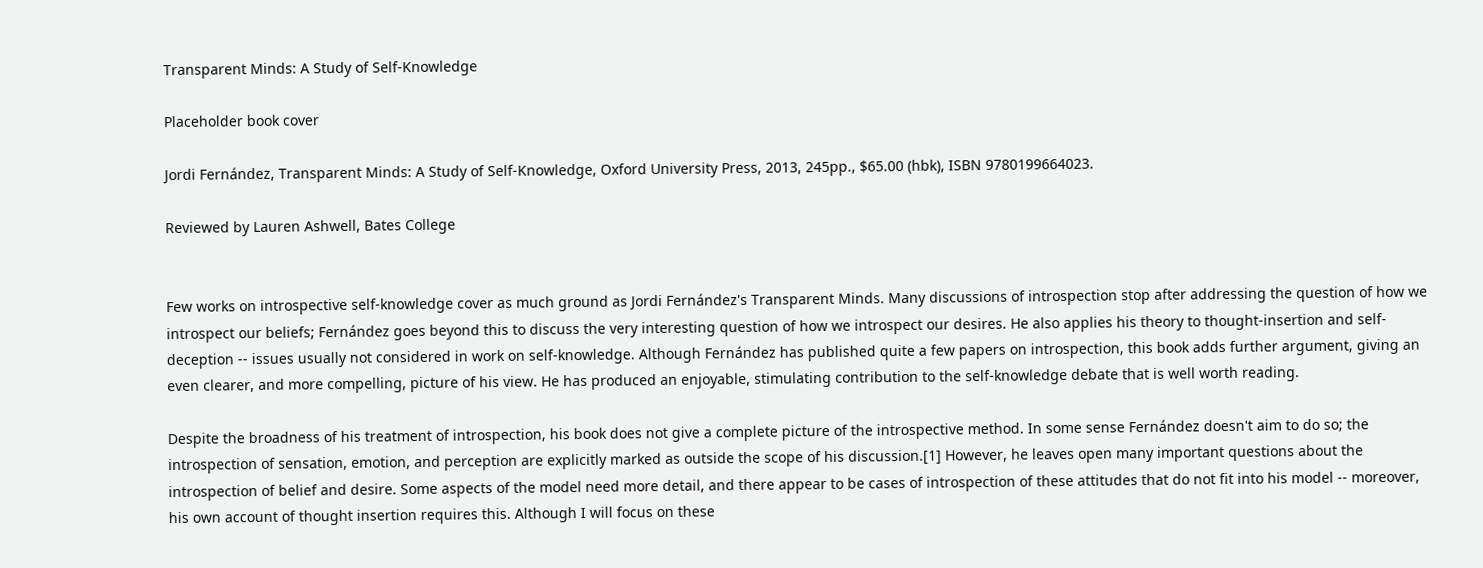Transparent Minds: A Study of Self-Knowledge

Placeholder book cover

Jordi Fernández, Transparent Minds: A Study of Self-Knowledge, Oxford University Press, 2013, 245pp., $65.00 (hbk), ISBN 9780199664023.

Reviewed by Lauren Ashwell, Bates College


Few works on introspective self-knowledge cover as much ground as Jordi Fernández's Transparent Minds. Many discussions of introspection stop after addressing the question of how we introspect our beliefs; Fernández goes beyond this to discuss the very interesting question of how we introspect our desires. He also applies his theory to thought-insertion and self-deception -- issues usually not considered in work on self-knowledge. Although Fernández has published quite a few papers on introspection, this book adds further argument, giving an even clearer, and more compelling, picture of his view. He has produced an enjoyable, stimulating contribution to the self-knowledge debate that is well worth reading.

Despite the broadness of his treatment of introspection, his book does not give a complete picture of the introspective method. In some sense Fernández doesn't aim to do so; the introspection of sensation, emotion, and perception are explicitly marked as outside the scope of his discussion.[1] However, he leaves open many important questions about the introspection of belief and desire. Some aspects of the model need more detail, and there appear to be cases of introspection of these attitudes that do not fit into his model -- moreover, his own account of thought insertion requires this. Although I will focus on these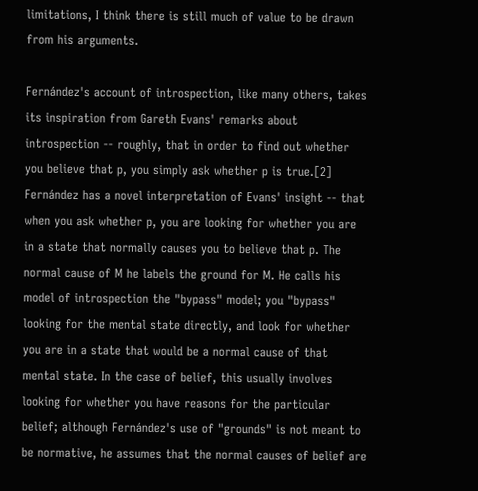limitations, I think there is still much of value to be drawn from his arguments.

Fernández's account of introspection, like many others, takes its inspiration from Gareth Evans' remarks about introspection -- roughly, that in order to find out whether you believe that p, you simply ask whether p is true.[2] Fernández has a novel interpretation of Evans' insight -- that when you ask whether p, you are looking for whether you are in a state that normally causes you to believe that p. The normal cause of M he labels the ground for M. He calls his model of introspection the "bypass" model; you "bypass" looking for the mental state directly, and look for whether you are in a state that would be a normal cause of that mental state. In the case of belief, this usually involves looking for whether you have reasons for the particular belief; although Fernández's use of "grounds" is not meant to be normative, he assumes that the normal causes of belief are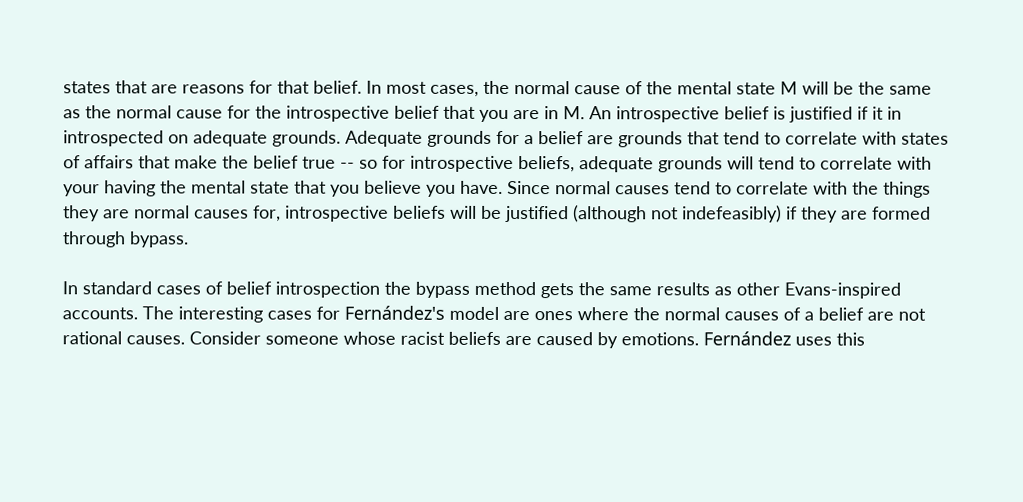states that are reasons for that belief. In most cases, the normal cause of the mental state M will be the same as the normal cause for the introspective belief that you are in M. An introspective belief is justified if it in introspected on adequate grounds. Adequate grounds for a belief are grounds that tend to correlate with states of affairs that make the belief true -- so for introspective beliefs, adequate grounds will tend to correlate with your having the mental state that you believe you have. Since normal causes tend to correlate with the things they are normal causes for, introspective beliefs will be justified (although not indefeasibly) if they are formed through bypass.

In standard cases of belief introspection the bypass method gets the same results as other Evans-inspired accounts. The interesting cases for Fernández's model are ones where the normal causes of a belief are not rational causes. Consider someone whose racist beliefs are caused by emotions. Fernández uses this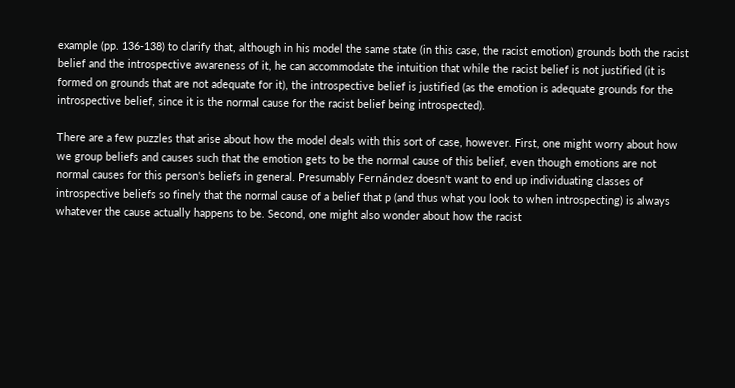example (pp. 136-138) to clarify that, although in his model the same state (in this case, the racist emotion) grounds both the racist belief and the introspective awareness of it, he can accommodate the intuition that while the racist belief is not justified (it is formed on grounds that are not adequate for it), the introspective belief is justified (as the emotion is adequate grounds for the introspective belief, since it is the normal cause for the racist belief being introspected).

There are a few puzzles that arise about how the model deals with this sort of case, however. First, one might worry about how we group beliefs and causes such that the emotion gets to be the normal cause of this belief, even though emotions are not normal causes for this person's beliefs in general. Presumably Fernández doesn't want to end up individuating classes of introspective beliefs so finely that the normal cause of a belief that p (and thus what you look to when introspecting) is always whatever the cause actually happens to be. Second, one might also wonder about how the racist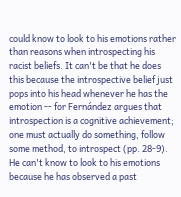could know to look to his emotions rather than reasons when introspecting his racist beliefs. It can't be that he does this because the introspective belief just pops into his head whenever he has the emotion -- for Fernández argues that introspection is a cognitive achievement; one must actually do something, follow some method, to introspect (pp. 28-9). He can't know to look to his emotions because he has observed a past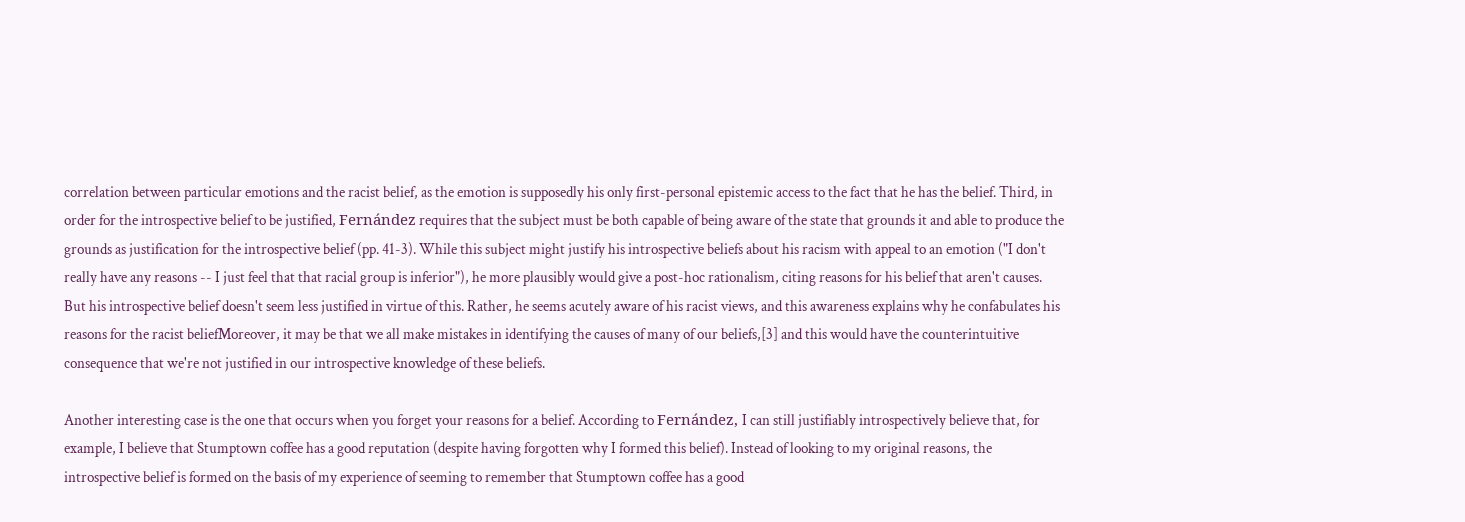correlation between particular emotions and the racist belief, as the emotion is supposedly his only first-personal epistemic access to the fact that he has the belief. Third, in order for the introspective belief to be justified, Fernández requires that the subject must be both capable of being aware of the state that grounds it and able to produce the grounds as justification for the introspective belief (pp. 41-3). While this subject might justify his introspective beliefs about his racism with appeal to an emotion ("I don't really have any reasons -- I just feel that that racial group is inferior"), he more plausibly would give a post-hoc rationalism, citing reasons for his belief that aren't causes. But his introspective belief doesn't seem less justified in virtue of this. Rather, he seems acutely aware of his racist views, and this awareness explains why he confabulates his reasons for the racist beliefMoreover, it may be that we all make mistakes in identifying the causes of many of our beliefs,[3] and this would have the counterintuitive consequence that we're not justified in our introspective knowledge of these beliefs.

Another interesting case is the one that occurs when you forget your reasons for a belief. According to Fernández, I can still justifiably introspectively believe that, for example, I believe that Stumptown coffee has a good reputation (despite having forgotten why I formed this belief). Instead of looking to my original reasons, the introspective belief is formed on the basis of my experience of seeming to remember that Stumptown coffee has a good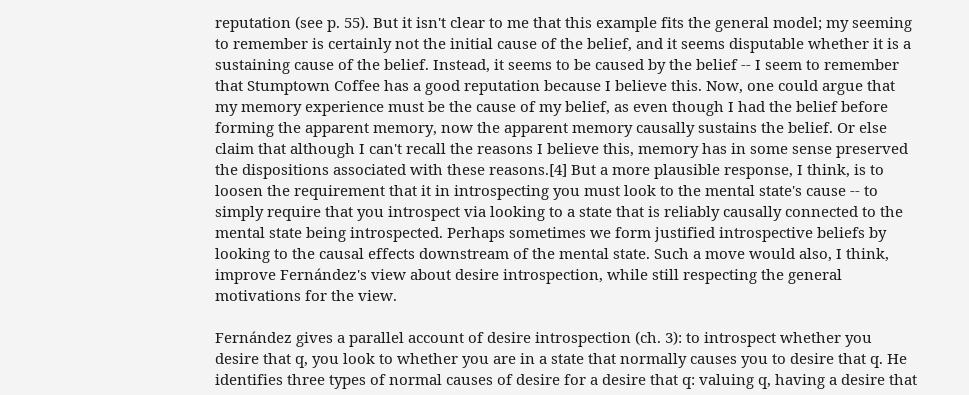reputation (see p. 55). But it isn't clear to me that this example fits the general model; my seeming to remember is certainly not the initial cause of the belief, and it seems disputable whether it is a sustaining cause of the belief. Instead, it seems to be caused by the belief -- I seem to remember that Stumptown Coffee has a good reputation because I believe this. Now, one could argue that my memory experience must be the cause of my belief, as even though I had the belief before forming the apparent memory, now the apparent memory causally sustains the belief. Or else claim that although I can't recall the reasons I believe this, memory has in some sense preserved the dispositions associated with these reasons.[4] But a more plausible response, I think, is to loosen the requirement that it in introspecting you must look to the mental state's cause -- to simply require that you introspect via looking to a state that is reliably causally connected to the mental state being introspected. Perhaps sometimes we form justified introspective beliefs by looking to the causal effects downstream of the mental state. Such a move would also, I think, improve Fernández's view about desire introspection, while still respecting the general motivations for the view.

Fernández gives a parallel account of desire introspection (ch. 3): to introspect whether you desire that q, you look to whether you are in a state that normally causes you to desire that q. He identifies three types of normal causes of desire for a desire that q: valuing q, having a desire that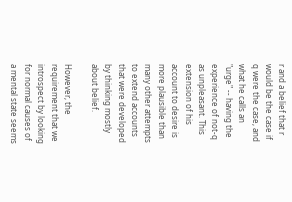r and a belief that r would be the case if q were the case, and what he calls an "urge" -- having the experience of not-q as unpleasant. This extension of his account to desire is more plausible than many other attempts to extend accounts that were developed by thinking mostly about belief.

However, the requirement that we introspect by looking for normal causes of a mental state seems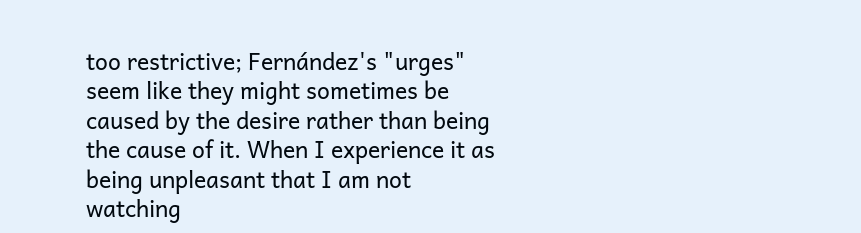too restrictive; Fernández's "urges" seem like they might sometimes be caused by the desire rather than being the cause of it. When I experience it as being unpleasant that I am not watching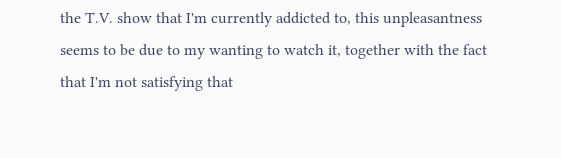the T.V. show that I'm currently addicted to, this unpleasantness seems to be due to my wanting to watch it, together with the fact that I'm not satisfying that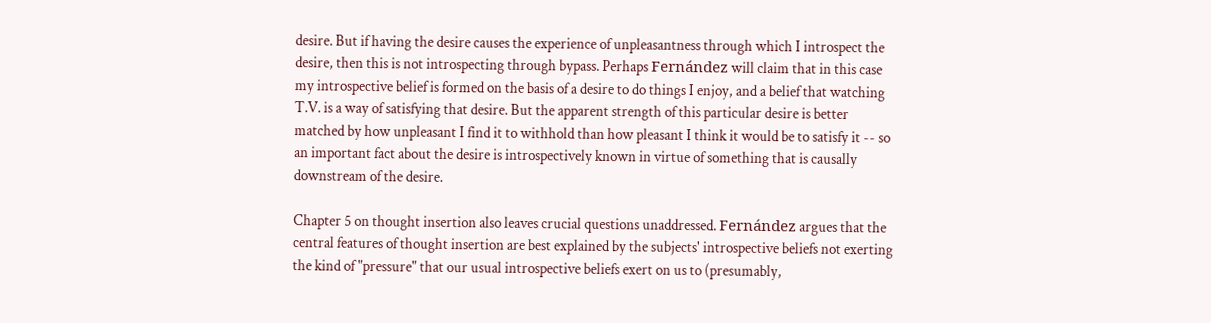desire. But if having the desire causes the experience of unpleasantness through which I introspect the desire, then this is not introspecting through bypass. Perhaps Fernández will claim that in this case my introspective belief is formed on the basis of a desire to do things I enjoy, and a belief that watching T.V. is a way of satisfying that desire. But the apparent strength of this particular desire is better matched by how unpleasant I find it to withhold than how pleasant I think it would be to satisfy it -- so an important fact about the desire is introspectively known in virtue of something that is causally downstream of the desire.

Chapter 5 on thought insertion also leaves crucial questions unaddressed. Fernández argues that the central features of thought insertion are best explained by the subjects' introspective beliefs not exerting the kind of "pressure" that our usual introspective beliefs exert on us to (presumably,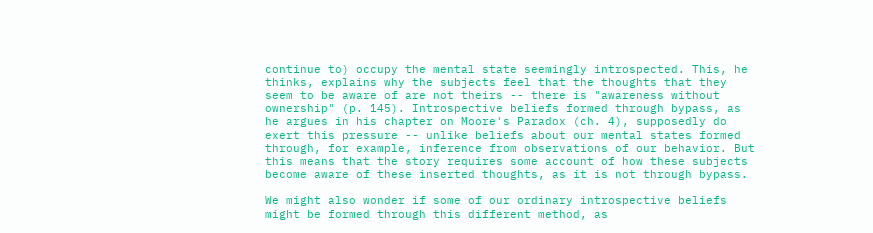continue to) occupy the mental state seemingly introspected. This, he thinks, explains why the subjects feel that the thoughts that they seem to be aware of are not theirs -- there is "awareness without ownership" (p. 145). Introspective beliefs formed through bypass, as he argues in his chapter on Moore's Paradox (ch. 4), supposedly do exert this pressure -- unlike beliefs about our mental states formed through, for example, inference from observations of our behavior. But this means that the story requires some account of how these subjects become aware of these inserted thoughts, as it is not through bypass.

We might also wonder if some of our ordinary introspective beliefs might be formed through this different method, as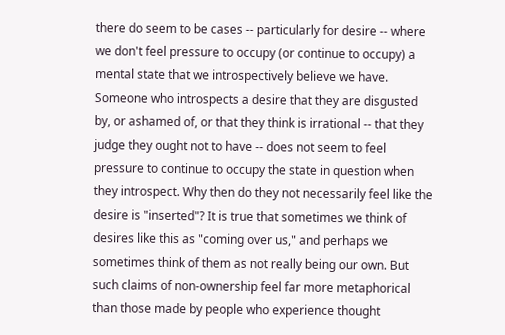there do seem to be cases -- particularly for desire -- where we don't feel pressure to occupy (or continue to occupy) a mental state that we introspectively believe we have. Someone who introspects a desire that they are disgusted by, or ashamed of, or that they think is irrational -- that they judge they ought not to have -- does not seem to feel pressure to continue to occupy the state in question when they introspect. Why then do they not necessarily feel like the desire is "inserted"? It is true that sometimes we think of desires like this as "coming over us," and perhaps we sometimes think of them as not really being our own. But such claims of non-ownership feel far more metaphorical than those made by people who experience thought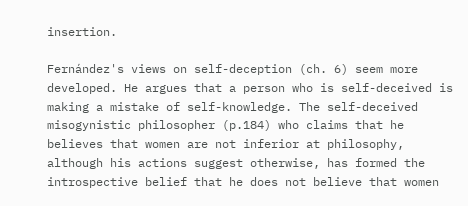insertion.

Fernández's views on self-deception (ch. 6) seem more developed. He argues that a person who is self-deceived is making a mistake of self-knowledge. The self-deceived misogynistic philosopher (p.184) who claims that he believes that women are not inferior at philosophy, although his actions suggest otherwise, has formed the introspective belief that he does not believe that women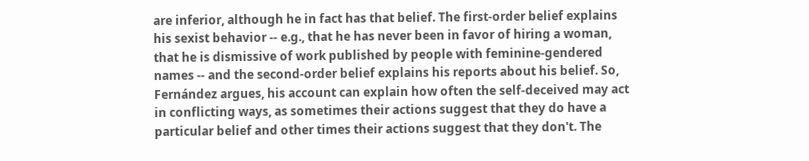are inferior, although he in fact has that belief. The first-order belief explains his sexist behavior -- e.g., that he has never been in favor of hiring a woman, that he is dismissive of work published by people with feminine-gendered names -- and the second-order belief explains his reports about his belief. So, Fernández argues, his account can explain how often the self-deceived may act in conflicting ways, as sometimes their actions suggest that they do have a particular belief and other times their actions suggest that they don't. The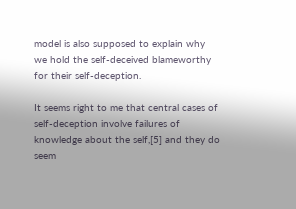model is also supposed to explain why we hold the self-deceived blameworthy for their self-deception.

It seems right to me that central cases of self-deception involve failures of knowledge about the self,[5] and they do seem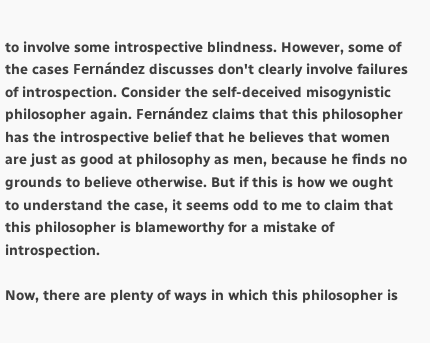to involve some introspective blindness. However, some of the cases Fernández discusses don't clearly involve failures of introspection. Consider the self-deceived misogynistic philosopher again. Fernández claims that this philosopher has the introspective belief that he believes that women are just as good at philosophy as men, because he finds no grounds to believe otherwise. But if this is how we ought to understand the case, it seems odd to me to claim that this philosopher is blameworthy for a mistake of introspection.

Now, there are plenty of ways in which this philosopher is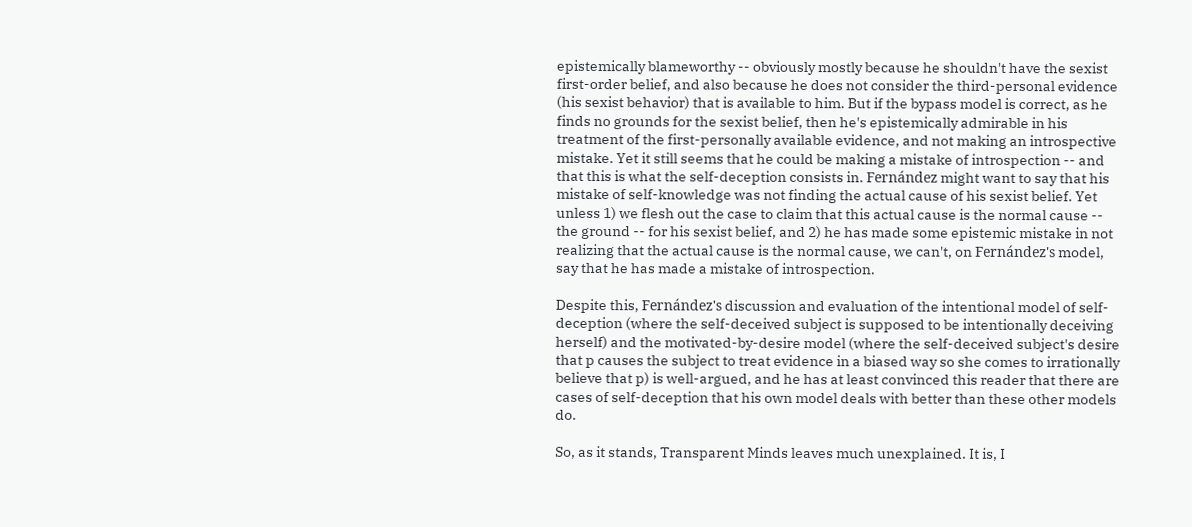epistemically blameworthy -- obviously mostly because he shouldn't have the sexist first-order belief, and also because he does not consider the third-personal evidence (his sexist behavior) that is available to him. But if the bypass model is correct, as he finds no grounds for the sexist belief, then he's epistemically admirable in his treatment of the first-personally available evidence, and not making an introspective mistake. Yet it still seems that he could be making a mistake of introspection -- and that this is what the self-deception consists in. Fernández might want to say that his mistake of self-knowledge was not finding the actual cause of his sexist belief. Yet unless 1) we flesh out the case to claim that this actual cause is the normal cause -- the ground -- for his sexist belief, and 2) he has made some epistemic mistake in not realizing that the actual cause is the normal cause, we can't, on Fernández's model, say that he has made a mistake of introspection.

Despite this, Fernández's discussion and evaluation of the intentional model of self-deception (where the self-deceived subject is supposed to be intentionally deceiving herself) and the motivated-by-desire model (where the self-deceived subject's desire that p causes the subject to treat evidence in a biased way so she comes to irrationally believe that p) is well-argued, and he has at least convinced this reader that there are cases of self-deception that his own model deals with better than these other models do.

So, as it stands, Transparent Minds leaves much unexplained. It is, I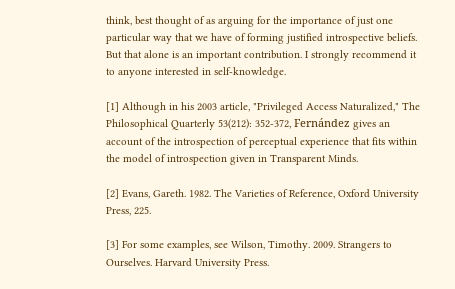think, best thought of as arguing for the importance of just one particular way that we have of forming justified introspective beliefs. But that alone is an important contribution. I strongly recommend it to anyone interested in self-knowledge.

[1] Although in his 2003 article, "Privileged Access Naturalized," The Philosophical Quarterly 53(212): 352-372, Fernández gives an account of the introspection of perceptual experience that fits within the model of introspection given in Transparent Minds.

[2] Evans, Gareth. 1982. The Varieties of Reference, Oxford University Press, 225.

[3] For some examples, see Wilson, Timothy. 2009. Strangers to Ourselves. Harvard University Press.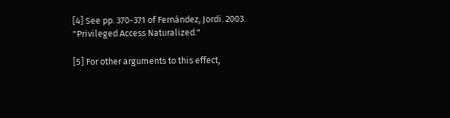[4] See pp. 370-371 of Fernández, Jordi. 2003. "Privileged Access Naturalized."

[5] For other arguments to this effect,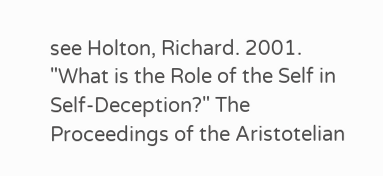see Holton, Richard. 2001. "What is the Role of the Self in Self-Deception?" The Proceedings of the Aristotelian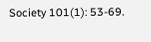Society 101(1): 53-69.